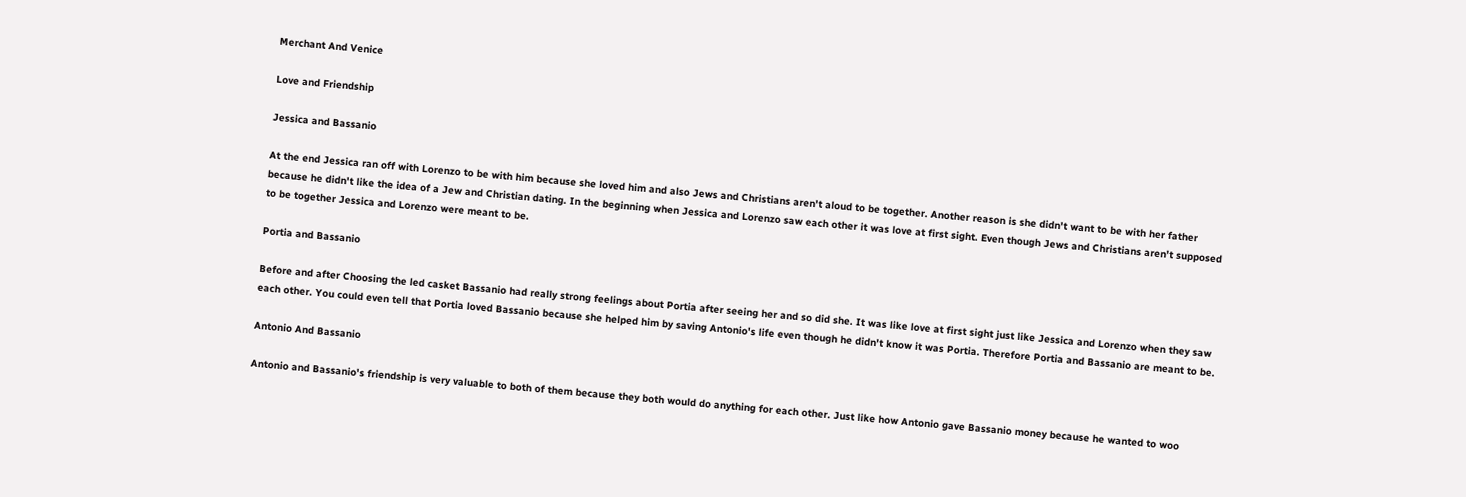Merchant And Venice

Love and Friendship

Jessica and Bassanio

At the end Jessica ran off with Lorenzo to be with him because she loved him and also Jews and Christians aren't aloud to be together. Another reason is she didn't want to be with her father because he didn't like the idea of a Jew and Christian dating. In the beginning when Jessica and Lorenzo saw each other it was love at first sight. Even though Jews and Christians aren't supposed to be together Jessica and Lorenzo were meant to be.

Portia and Bassanio

Before and after Choosing the led casket Bassanio had really strong feelings about Portia after seeing her and so did she. It was like love at first sight just like Jessica and Lorenzo when they saw each other. You could even tell that Portia loved Bassanio because she helped him by saving Antonio's life even though he didn't know it was Portia. Therefore Portia and Bassanio are meant to be.

Antonio And Bassanio

Antonio and Bassanio's friendship is very valuable to both of them because they both would do anything for each other. Just like how Antonio gave Bassanio money because he wanted to woo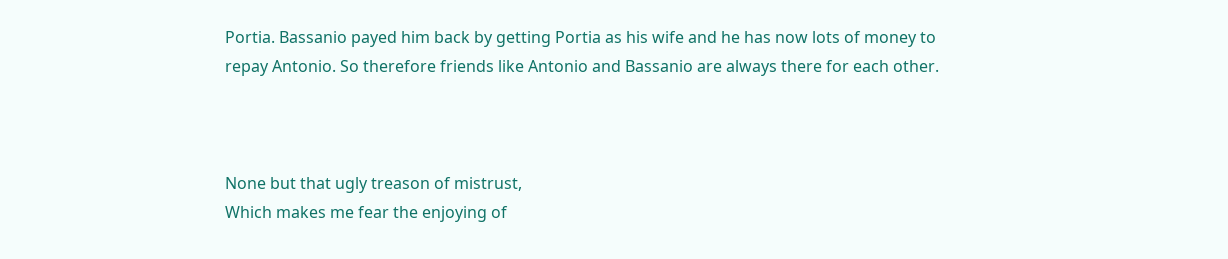Portia. Bassanio payed him back by getting Portia as his wife and he has now lots of money to repay Antonio. So therefore friends like Antonio and Bassanio are always there for each other.



None but that ugly treason of mistrust,
Which makes me fear the enjoying of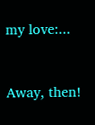my love:...


Away, then!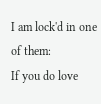I am lock'd in one of them:
If you do love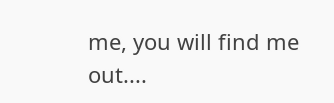me, you will find me out....